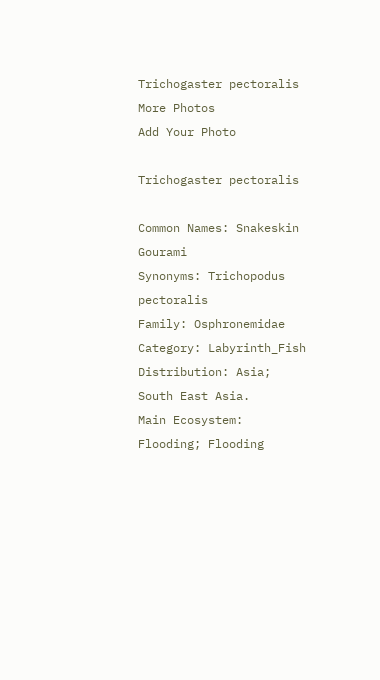Trichogaster pectoralis
More Photos
Add Your Photo

Trichogaster pectoralis

Common Names: Snakeskin Gourami
Synonyms: Trichopodus pectoralis
Family: Osphronemidae
Category: Labyrinth_Fish
Distribution: Asia; South East Asia.
Main Ecosystem: Flooding; Flooding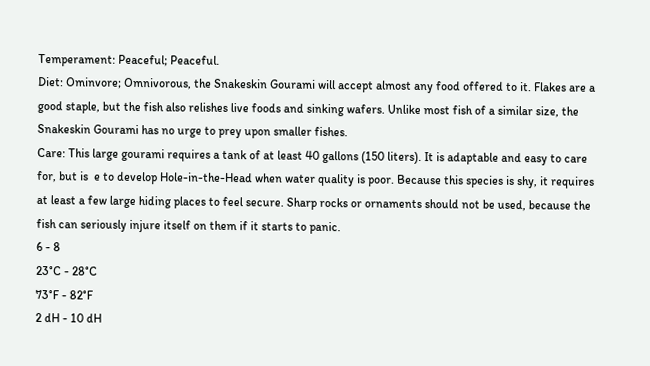Temperament: Peaceful; Peaceful.
Diet: Ominvore; Omnivorous, the Snakeskin Gourami will accept almost any food offered to it. Flakes are a good staple, but the fish also relishes live foods and sinking wafers. Unlike most fish of a similar size, the Snakeskin Gourami has no urge to prey upon smaller fishes.
Care: This large gourami requires a tank of at least 40 gallons (150 liters). It is adaptable and easy to care for, but is  e to develop Hole-in-the-Head when water quality is poor. Because this species is shy, it requires at least a few large hiding places to feel secure. Sharp rocks or ornaments should not be used, because the fish can seriously injure itself on them if it starts to panic.
6 - 8
23°C - 28°C
73°F - 82°F
2 dH - 10 dH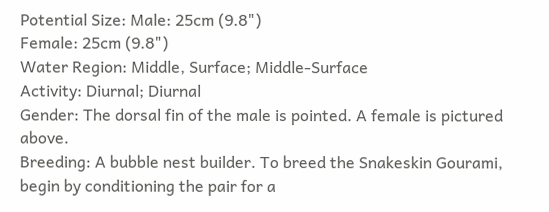Potential Size: Male: 25cm (9.8")
Female: 25cm (9.8")
Water Region: Middle, Surface; Middle-Surface
Activity: Diurnal; Diurnal
Gender: The dorsal fin of the male is pointed. A female is pictured above.
Breeding: A bubble nest builder. To breed the Snakeskin Gourami, begin by conditioning the pair for a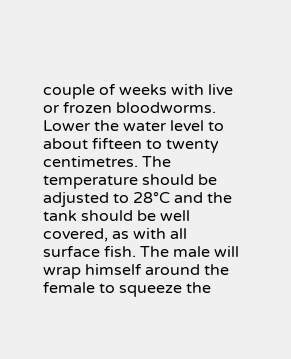couple of weeks with live or frozen bloodworms. Lower the water level to about fifteen to twenty centimetres. The temperature should be adjusted to 28°C and the tank should be well covered, as with all surface fish. The male will wrap himself around the female to squeeze the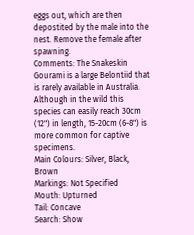eggs out, which are then depostited by the male into the nest. Remove the female after spawning.
Comments: The Snakeskin Gourami is a large Belontiid that is rarely available in Australia. Although in the wild this species can easily reach 30cm (12") in length, 15-20cm (6-8") is more common for captive specimens.
Main Colours: Silver, Black, Brown
Markings: Not Specified
Mouth: Upturned
Tail: Concave
Search: Show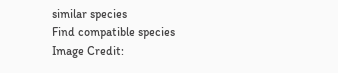similar species
Find compatible species
Image Credit: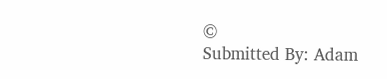©
Submitted By: Adam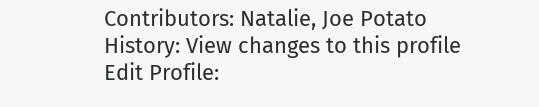Contributors: Natalie, Joe Potato
History: View changes to this profile
Edit Profile: